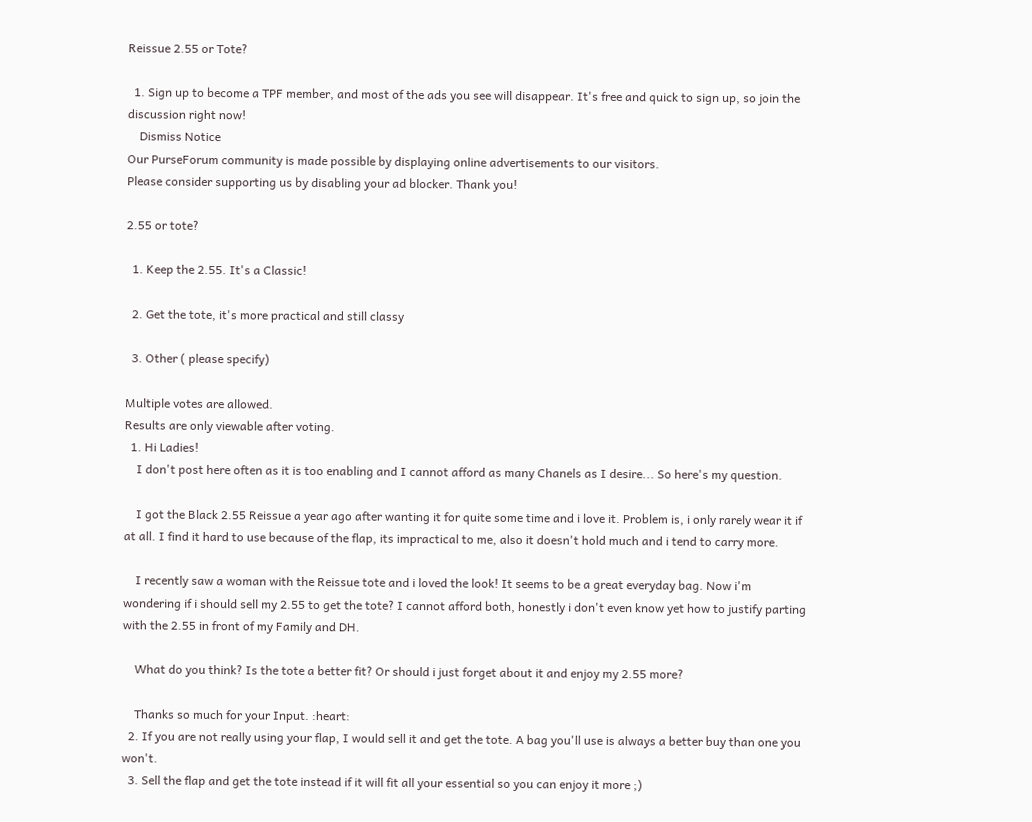Reissue 2.55 or Tote?

  1. Sign up to become a TPF member, and most of the ads you see will disappear. It's free and quick to sign up, so join the discussion right now!
    Dismiss Notice
Our PurseForum community is made possible by displaying online advertisements to our visitors.
Please consider supporting us by disabling your ad blocker. Thank you!

2.55 or tote?

  1. Keep the 2.55. It's a Classic!

  2. Get the tote, it's more practical and still classy

  3. Other ( please specify)

Multiple votes are allowed.
Results are only viewable after voting.
  1. Hi Ladies!
    I don't post here often as it is too enabling and I cannot afford as many Chanels as I desire... So here's my question.

    I got the Black 2.55 Reissue a year ago after wanting it for quite some time and i love it. Problem is, i only rarely wear it if at all. I find it hard to use because of the flap, its impractical to me, also it doesn't hold much and i tend to carry more.

    I recently saw a woman with the Reissue tote and i loved the look! It seems to be a great everyday bag. Now i'm wondering if i should sell my 2.55 to get the tote? I cannot afford both, honestly i don't even know yet how to justify parting with the 2.55 in front of my Family and DH.

    What do you think? Is the tote a better fit? Or should i just forget about it and enjoy my 2.55 more?

    Thanks so much for your Input. :heart:
  2. If you are not really using your flap, I would sell it and get the tote. A bag you'll use is always a better buy than one you won't.
  3. Sell the flap and get the tote instead if it will fit all your essential so you can enjoy it more ;)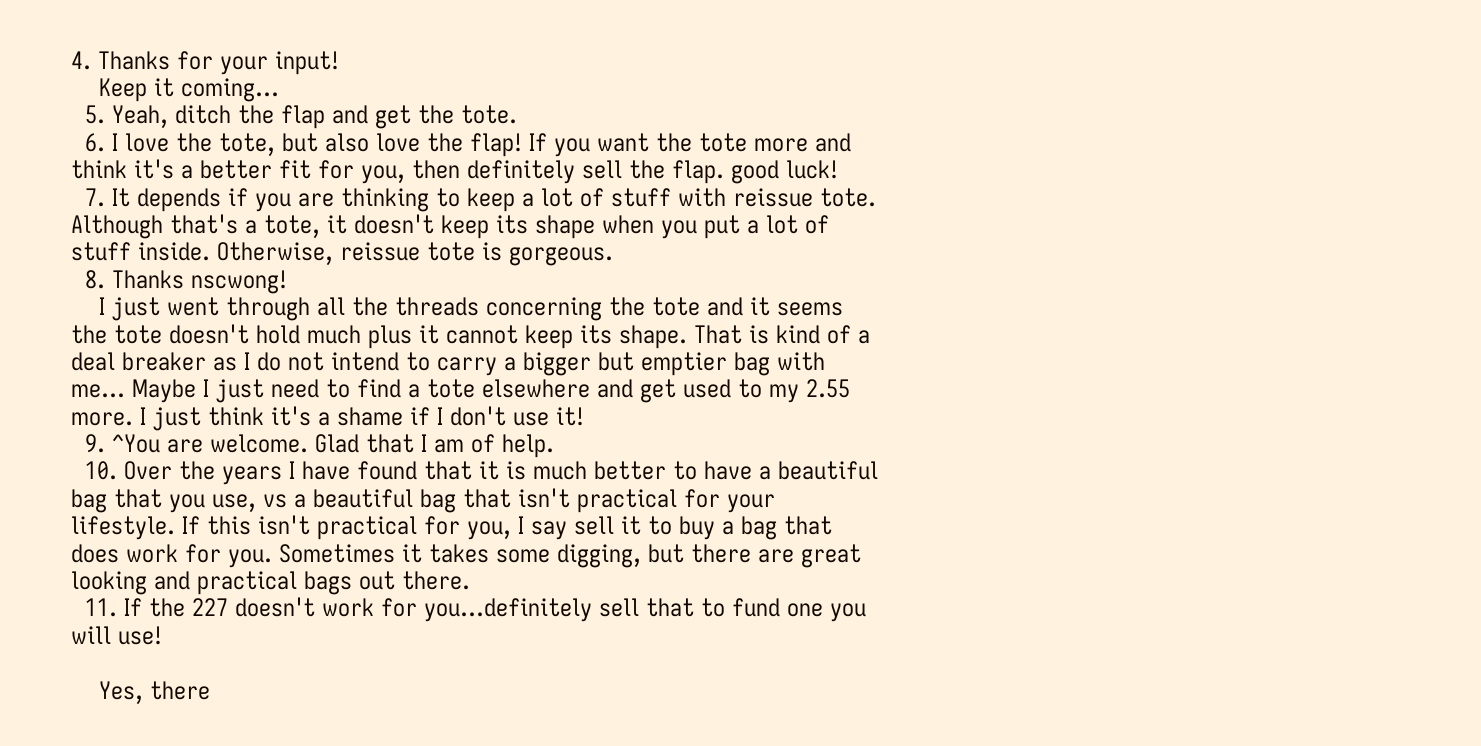4. Thanks for your input!
    Keep it coming...
  5. Yeah, ditch the flap and get the tote.
  6. I love the tote, but also love the flap! If you want the tote more and think it's a better fit for you, then definitely sell the flap. good luck!
  7. It depends if you are thinking to keep a lot of stuff with reissue tote. Although that's a tote, it doesn't keep its shape when you put a lot of stuff inside. Otherwise, reissue tote is gorgeous.
  8. Thanks nscwong!
    I just went through all the threads concerning the tote and it seems the tote doesn't hold much plus it cannot keep its shape. That is kind of a deal breaker as I do not intend to carry a bigger but emptier bag with me… Maybe I just need to find a tote elsewhere and get used to my 2.55 more. I just think it's a shame if I don't use it!
  9. ^You are welcome. Glad that I am of help.
  10. Over the years I have found that it is much better to have a beautiful bag that you use, vs a beautiful bag that isn't practical for your lifestyle. If this isn't practical for you, I say sell it to buy a bag that does work for you. Sometimes it takes some digging, but there are great looking and practical bags out there.
  11. If the 227 doesn't work for you...definitely sell that to fund one you will use!

    Yes, there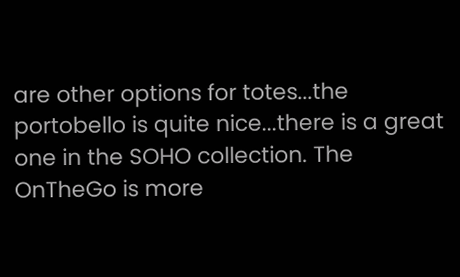are other options for totes...the portobello is quite nice...there is a great one in the SOHO collection. The OnTheGo is more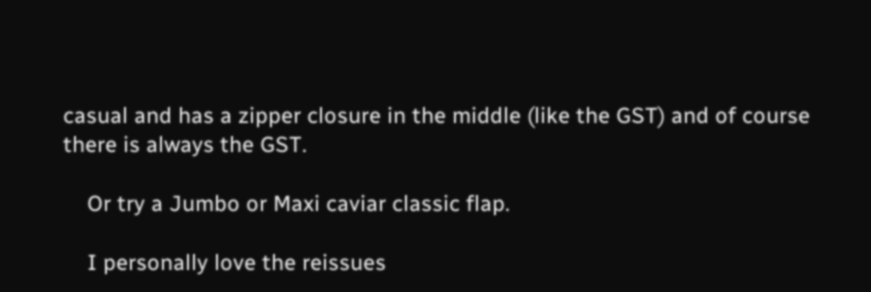casual and has a zipper closure in the middle (like the GST) and of course there is always the GST.

    Or try a Jumbo or Maxi caviar classic flap.

    I personally love the reissues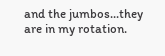and the jumbos...they are in my rotation.